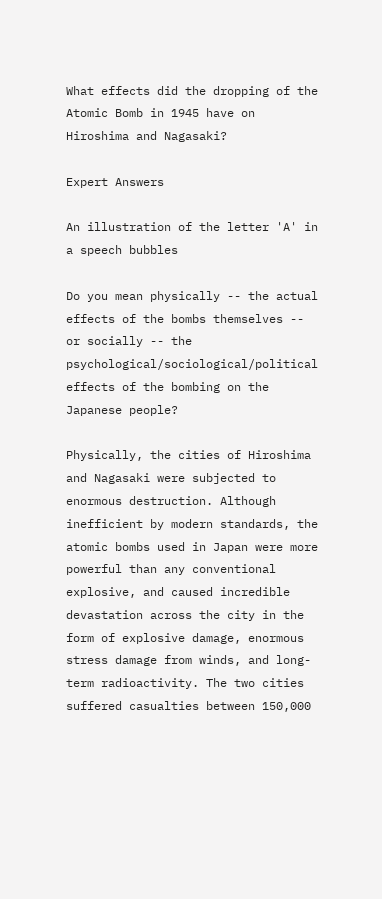What effects did the dropping of the Atomic Bomb in 1945 have on Hiroshima and Nagasaki?

Expert Answers

An illustration of the letter 'A' in a speech bubbles

Do you mean physically -- the actual effects of the bombs themselves -- or socially -- the psychological/sociological/political effects of the bombing on the Japanese people?

Physically, the cities of Hiroshima and Nagasaki were subjected to enormous destruction. Although inefficient by modern standards, the atomic bombs used in Japan were more powerful than any conventional explosive, and caused incredible devastation across the city in the form of explosive damage, enormous stress damage from winds, and long-term radioactivity. The two cities suffered casualties between 150,000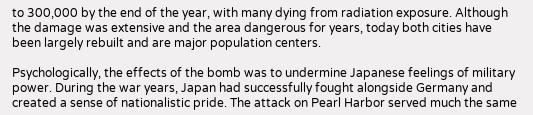to 300,000 by the end of the year, with many dying from radiation exposure. Although the damage was extensive and the area dangerous for years, today both cities have been largely rebuilt and are major population centers.

Psychologically, the effects of the bomb was to undermine Japanese feelings of military power. During the war years, Japan had successfully fought alongside Germany and created a sense of nationalistic pride. The attack on Pearl Harbor served much the same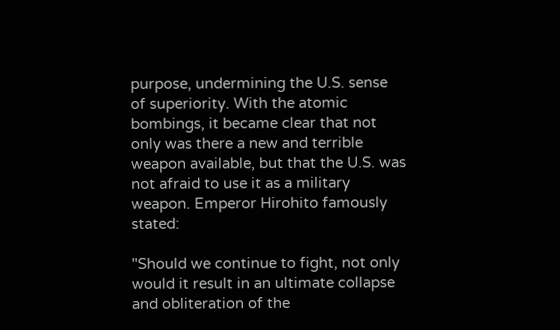purpose, undermining the U.S. sense of superiority. With the atomic bombings, it became clear that not only was there a new and terrible weapon available, but that the U.S. was not afraid to use it as a military weapon. Emperor Hirohito famously stated:

"Should we continue to fight, not only would it result in an ultimate collapse and obliteration of the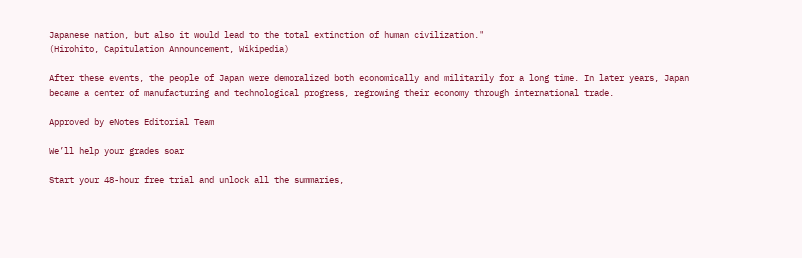Japanese nation, but also it would lead to the total extinction of human civilization."
(Hirohito, Capitulation Announcement, Wikipedia)

After these events, the people of Japan were demoralized both economically and militarily for a long time. In later years, Japan became a center of manufacturing and technological progress, regrowing their economy through international trade.

Approved by eNotes Editorial Team

We’ll help your grades soar

Start your 48-hour free trial and unlock all the summaries,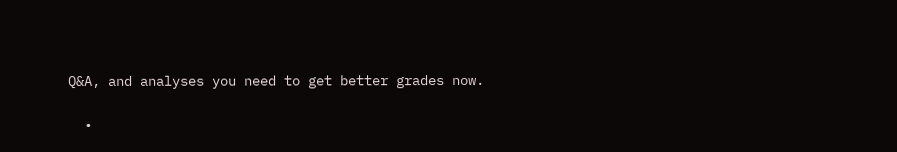Q&A, and analyses you need to get better grades now.

  •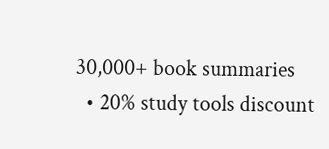30,000+ book summaries
  • 20% study tools discount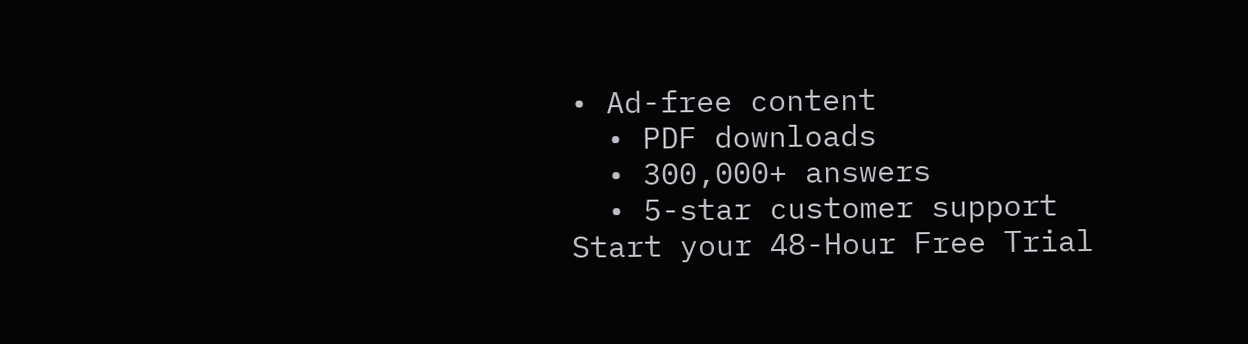• Ad-free content
  • PDF downloads
  • 300,000+ answers
  • 5-star customer support
Start your 48-Hour Free Trial